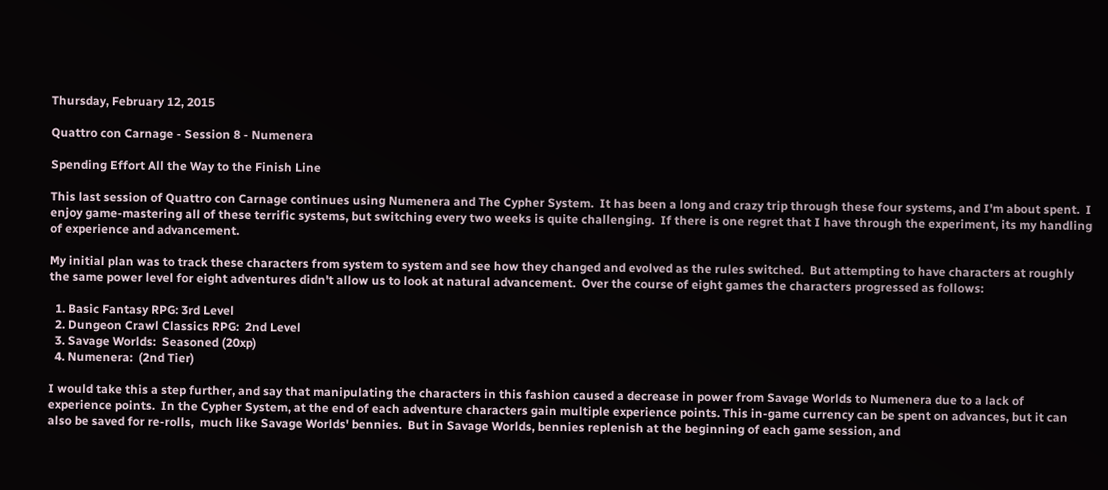Thursday, February 12, 2015

Quattro con Carnage - Session 8 - Numenera

Spending Effort All the Way to the Finish Line

This last session of Quattro con Carnage continues using Numenera and The Cypher System.  It has been a long and crazy trip through these four systems, and I'm about spent.  I enjoy game-mastering all of these terrific systems, but switching every two weeks is quite challenging.  If there is one regret that I have through the experiment, its my handling of experience and advancement.

My initial plan was to track these characters from system to system and see how they changed and evolved as the rules switched.  But attempting to have characters at roughly the same power level for eight adventures didn't allow us to look at natural advancement.  Over the course of eight games the characters progressed as follows:

  1. Basic Fantasy RPG: 3rd Level
  2. Dungeon Crawl Classics RPG:  2nd Level
  3. Savage Worlds:  Seasoned (20xp)
  4. Numenera:  (2nd Tier)

I would take this a step further, and say that manipulating the characters in this fashion caused a decrease in power from Savage Worlds to Numenera due to a lack of experience points.  In the Cypher System, at the end of each adventure characters gain multiple experience points. This in-game currency can be spent on advances, but it can also be saved for re-rolls,  much like Savage Worlds' bennies.  But in Savage Worlds, bennies replenish at the beginning of each game session, and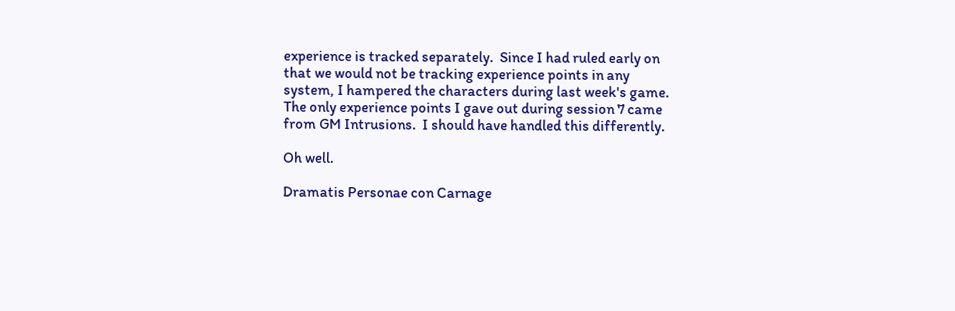experience is tracked separately.  Since I had ruled early on that we would not be tracking experience points in any system, I hampered the characters during last week's game.  The only experience points I gave out during session 7 came from GM Intrusions.  I should have handled this differently.

Oh well.

Dramatis Personae con Carnage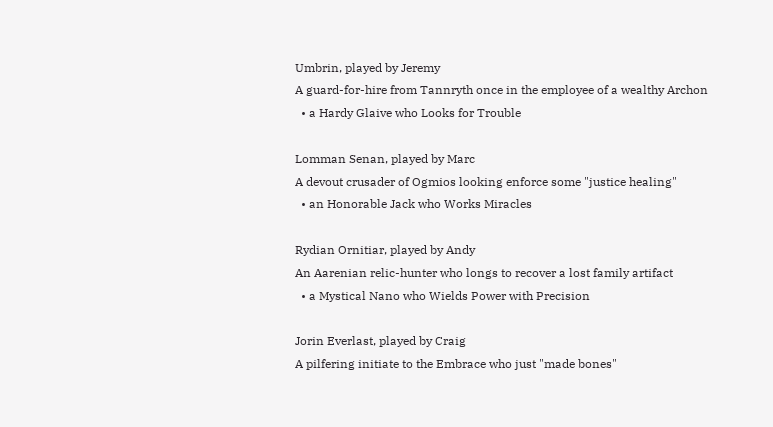Umbrin, played by Jeremy
A guard-for-hire from Tannryth once in the employee of a wealthy Archon
  • a Hardy Glaive who Looks for Trouble

Lomman Senan, played by Marc
A devout crusader of Ogmios looking enforce some "justice healing"
  • an Honorable Jack who Works Miracles

Rydian Ornitiar, played by Andy
An Aarenian relic-hunter who longs to recover a lost family artifact
  • a Mystical Nano who Wields Power with Precision

Jorin Everlast, played by Craig
A pilfering initiate to the Embrace who just "made bones"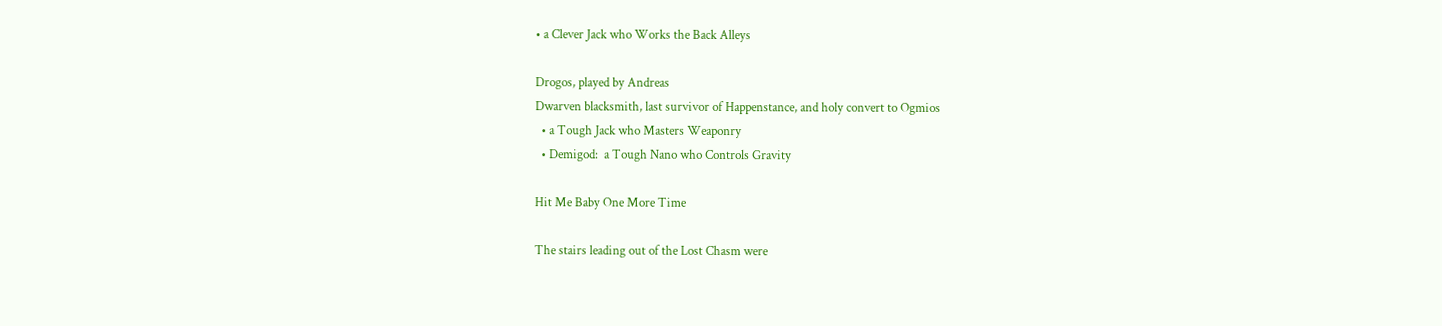• a Clever Jack who Works the Back Alleys

Drogos, played by Andreas
Dwarven blacksmith, last survivor of Happenstance, and holy convert to Ogmios
  • a Tough Jack who Masters Weaponry
  • Demigod:  a Tough Nano who Controls Gravity

Hit Me Baby One More Time

The stairs leading out of the Lost Chasm were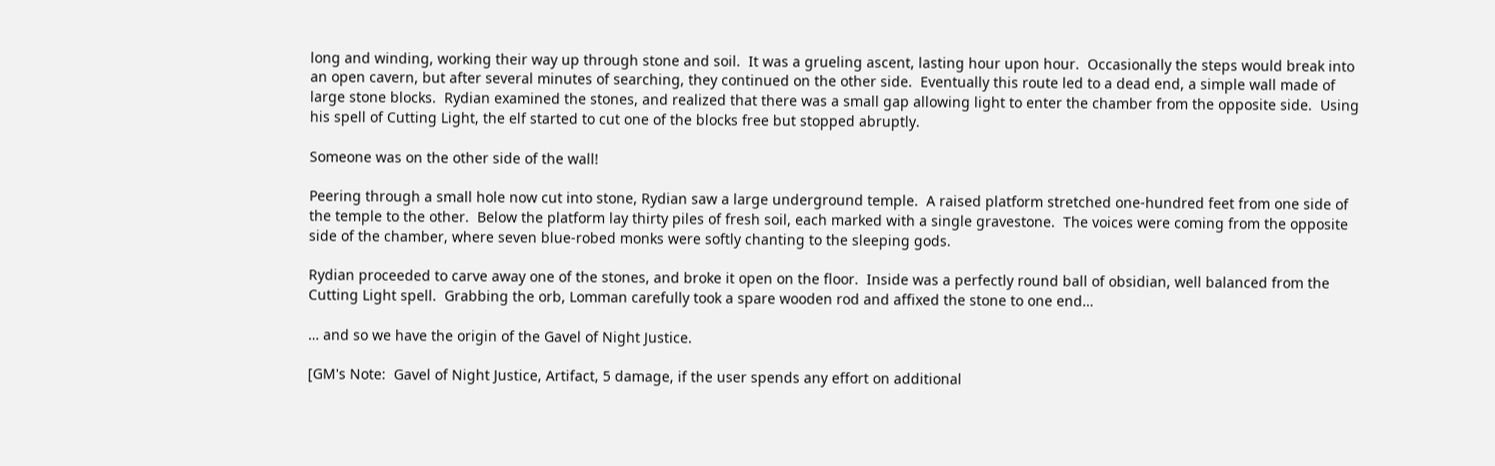long and winding, working their way up through stone and soil.  It was a grueling ascent, lasting hour upon hour.  Occasionally the steps would break into an open cavern, but after several minutes of searching, they continued on the other side.  Eventually this route led to a dead end, a simple wall made of large stone blocks.  Rydian examined the stones, and realized that there was a small gap allowing light to enter the chamber from the opposite side.  Using his spell of Cutting Light, the elf started to cut one of the blocks free but stopped abruptly.

Someone was on the other side of the wall!

Peering through a small hole now cut into stone, Rydian saw a large underground temple.  A raised platform stretched one-hundred feet from one side of the temple to the other.  Below the platform lay thirty piles of fresh soil, each marked with a single gravestone.  The voices were coming from the opposite side of the chamber, where seven blue-robed monks were softly chanting to the sleeping gods.

Rydian proceeded to carve away one of the stones, and broke it open on the floor.  Inside was a perfectly round ball of obsidian, well balanced from the Cutting Light spell.  Grabbing the orb, Lomman carefully took a spare wooden rod and affixed the stone to one end…

… and so we have the origin of the Gavel of Night Justice.

[GM's Note:  Gavel of Night Justice, Artifact, 5 damage, if the user spends any effort on additional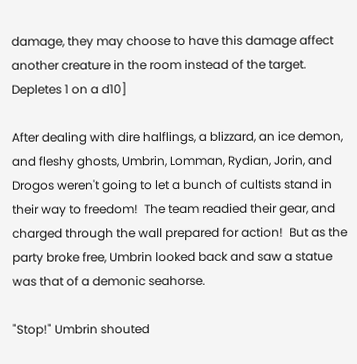damage, they may choose to have this damage affect another creature in the room instead of the target.  Depletes 1 on a d10]

After dealing with dire halflings, a blizzard, an ice demon, and fleshy ghosts, Umbrin, Lomman, Rydian, Jorin, and Drogos weren't going to let a bunch of cultists stand in their way to freedom!  The team readied their gear, and charged through the wall prepared for action!  But as the party broke free, Umbrin looked back and saw a statue was that of a demonic seahorse.

"Stop!" Umbrin shouted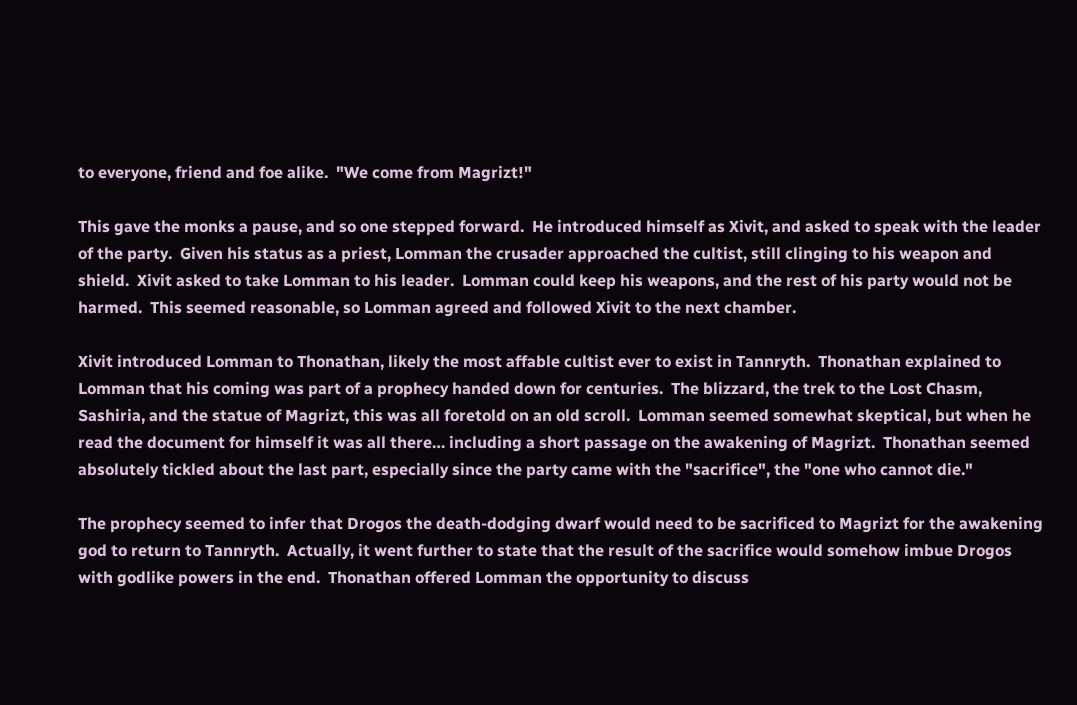to everyone, friend and foe alike.  "We come from Magrizt!"

This gave the monks a pause, and so one stepped forward.  He introduced himself as Xivit, and asked to speak with the leader of the party.  Given his status as a priest, Lomman the crusader approached the cultist, still clinging to his weapon and shield.  Xivit asked to take Lomman to his leader.  Lomman could keep his weapons, and the rest of his party would not be harmed.  This seemed reasonable, so Lomman agreed and followed Xivit to the next chamber.

Xivit introduced Lomman to Thonathan, likely the most affable cultist ever to exist in Tannryth.  Thonathan explained to Lomman that his coming was part of a prophecy handed down for centuries.  The blizzard, the trek to the Lost Chasm, Sashiria, and the statue of Magrizt, this was all foretold on an old scroll.  Lomman seemed somewhat skeptical, but when he read the document for himself it was all there… including a short passage on the awakening of Magrizt.  Thonathan seemed absolutely tickled about the last part, especially since the party came with the "sacrifice", the "one who cannot die."

The prophecy seemed to infer that Drogos the death-dodging dwarf would need to be sacrificed to Magrizt for the awakening god to return to Tannryth.  Actually, it went further to state that the result of the sacrifice would somehow imbue Drogos with godlike powers in the end.  Thonathan offered Lomman the opportunity to discuss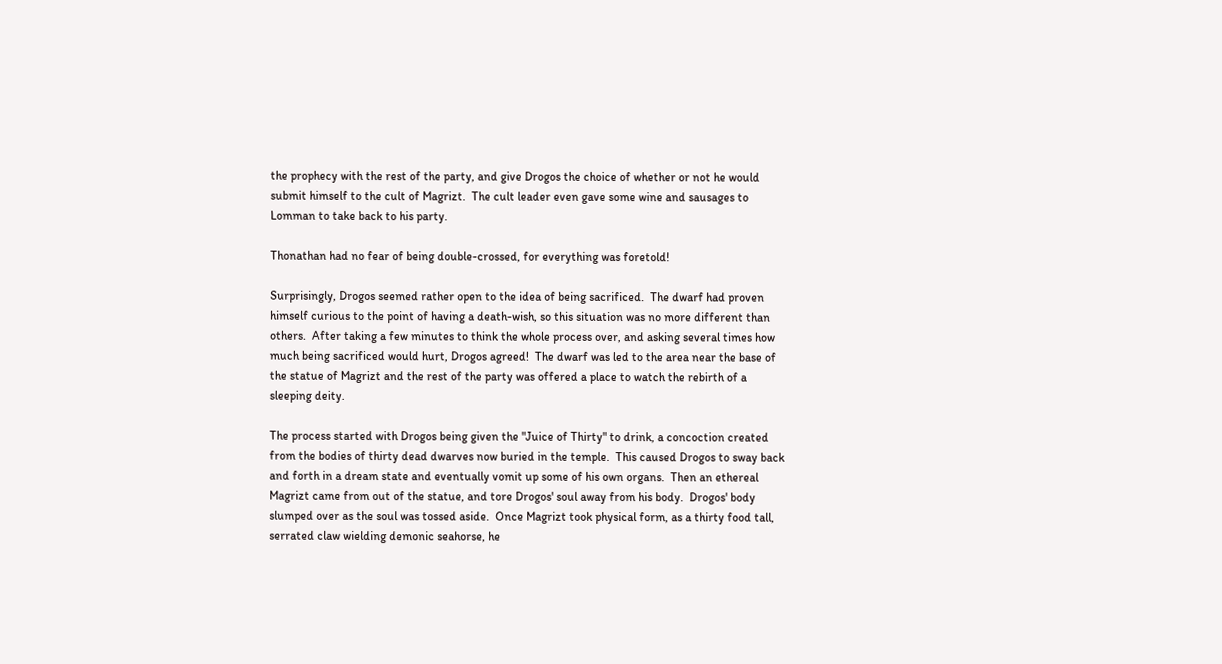the prophecy with the rest of the party, and give Drogos the choice of whether or not he would submit himself to the cult of Magrizt.  The cult leader even gave some wine and sausages to Lomman to take back to his party.

Thonathan had no fear of being double-crossed, for everything was foretold!

Surprisingly, Drogos seemed rather open to the idea of being sacrificed.  The dwarf had proven himself curious to the point of having a death-wish, so this situation was no more different than others.  After taking a few minutes to think the whole process over, and asking several times how much being sacrificed would hurt, Drogos agreed!  The dwarf was led to the area near the base of the statue of Magrizt and the rest of the party was offered a place to watch the rebirth of a sleeping deity.

The process started with Drogos being given the "Juice of Thirty" to drink, a concoction created from the bodies of thirty dead dwarves now buried in the temple.  This caused Drogos to sway back and forth in a dream state and eventually vomit up some of his own organs.  Then an ethereal Magrizt came from out of the statue, and tore Drogos' soul away from his body.  Drogos' body slumped over as the soul was tossed aside.  Once Magrizt took physical form, as a thirty food tall, serrated claw wielding demonic seahorse, he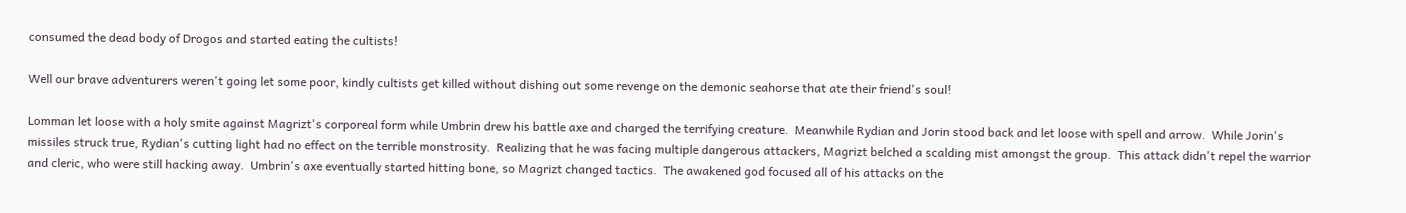consumed the dead body of Drogos and started eating the cultists!

Well our brave adventurers weren't going let some poor, kindly cultists get killed without dishing out some revenge on the demonic seahorse that ate their friend's soul!

Lomman let loose with a holy smite against Magrizt's corporeal form while Umbrin drew his battle axe and charged the terrifying creature.  Meanwhile Rydian and Jorin stood back and let loose with spell and arrow.  While Jorin's missiles struck true, Rydian's cutting light had no effect on the terrible monstrosity.  Realizing that he was facing multiple dangerous attackers, Magrizt belched a scalding mist amongst the group.  This attack didn't repel the warrior and cleric, who were still hacking away.  Umbrin's axe eventually started hitting bone, so Magrizt changed tactics.  The awakened god focused all of his attacks on the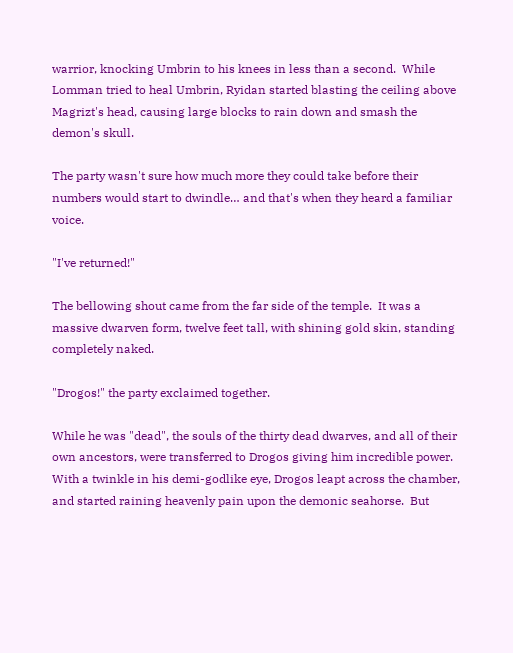warrior, knocking Umbrin to his knees in less than a second.  While Lomman tried to heal Umbrin, Ryidan started blasting the ceiling above Magrizt's head, causing large blocks to rain down and smash the demon's skull.

The party wasn't sure how much more they could take before their numbers would start to dwindle… and that's when they heard a familiar voice.

"I've returned!"

The bellowing shout came from the far side of the temple.  It was a massive dwarven form, twelve feet tall, with shining gold skin, standing completely naked.

"Drogos!" the party exclaimed together.

While he was "dead", the souls of the thirty dead dwarves, and all of their own ancestors, were transferred to Drogos giving him incredible power.  With a twinkle in his demi-godlike eye, Drogos leapt across the chamber, and started raining heavenly pain upon the demonic seahorse.  But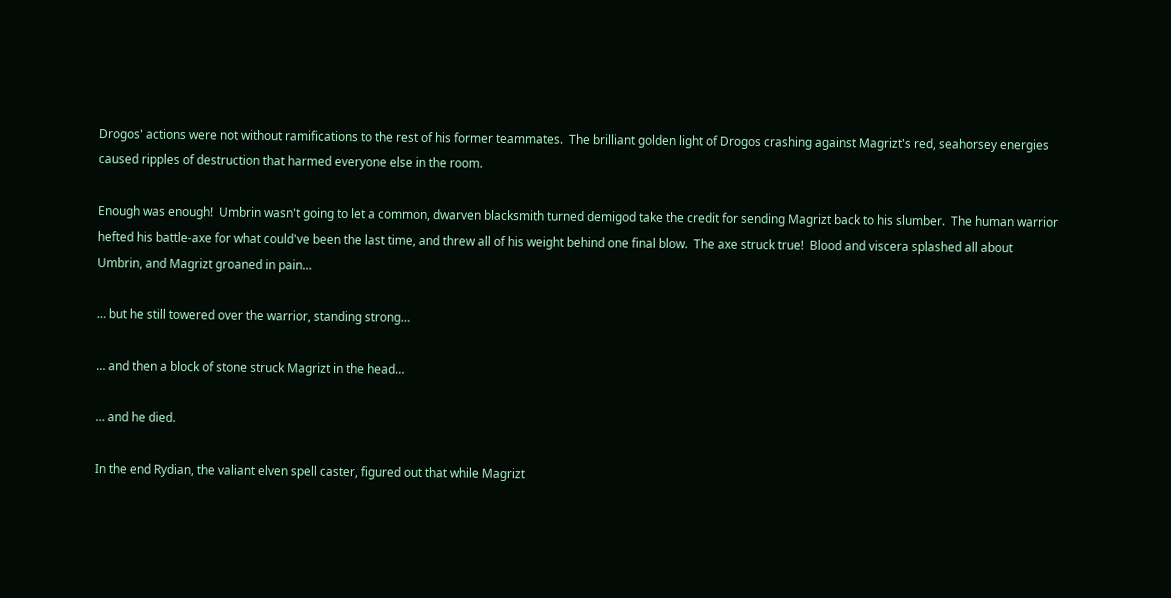Drogos' actions were not without ramifications to the rest of his former teammates.  The brilliant golden light of Drogos crashing against Magrizt's red, seahorsey energies caused ripples of destruction that harmed everyone else in the room.

Enough was enough!  Umbrin wasn't going to let a common, dwarven blacksmith turned demigod take the credit for sending Magrizt back to his slumber.  The human warrior hefted his battle-axe for what could've been the last time, and threw all of his weight behind one final blow.  The axe struck true!  Blood and viscera splashed all about Umbrin, and Magrizt groaned in pain…

… but he still towered over the warrior, standing strong…

… and then a block of stone struck Magrizt in the head…

… and he died.

In the end Rydian, the valiant elven spell caster, figured out that while Magrizt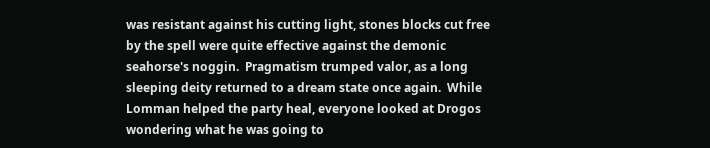was resistant against his cutting light, stones blocks cut free by the spell were quite effective against the demonic seahorse's noggin.  Pragmatism trumped valor, as a long sleeping deity returned to a dream state once again.  While Lomman helped the party heal, everyone looked at Drogos wondering what he was going to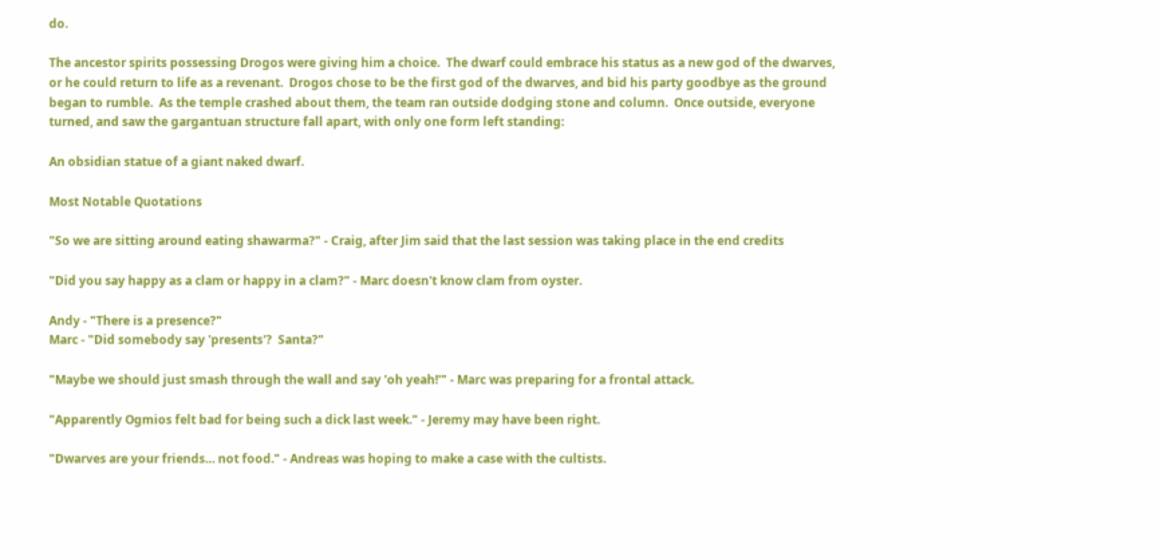do.

The ancestor spirits possessing Drogos were giving him a choice.  The dwarf could embrace his status as a new god of the dwarves, or he could return to life as a revenant.  Drogos chose to be the first god of the dwarves, and bid his party goodbye as the ground began to rumble.  As the temple crashed about them, the team ran outside dodging stone and column.  Once outside, everyone turned, and saw the gargantuan structure fall apart, with only one form left standing:

An obsidian statue of a giant naked dwarf.

Most Notable Quotations

"So we are sitting around eating shawarma?" - Craig, after Jim said that the last session was taking place in the end credits

"Did you say happy as a clam or happy in a clam?" - Marc doesn't know clam from oyster.

Andy - "There is a presence?"
Marc - "Did somebody say 'presents'?  Santa?"

"Maybe we should just smash through the wall and say 'oh yeah!'" - Marc was preparing for a frontal attack.

"Apparently Ogmios felt bad for being such a dick last week." - Jeremy may have been right.

"Dwarves are your friends… not food." - Andreas was hoping to make a case with the cultists.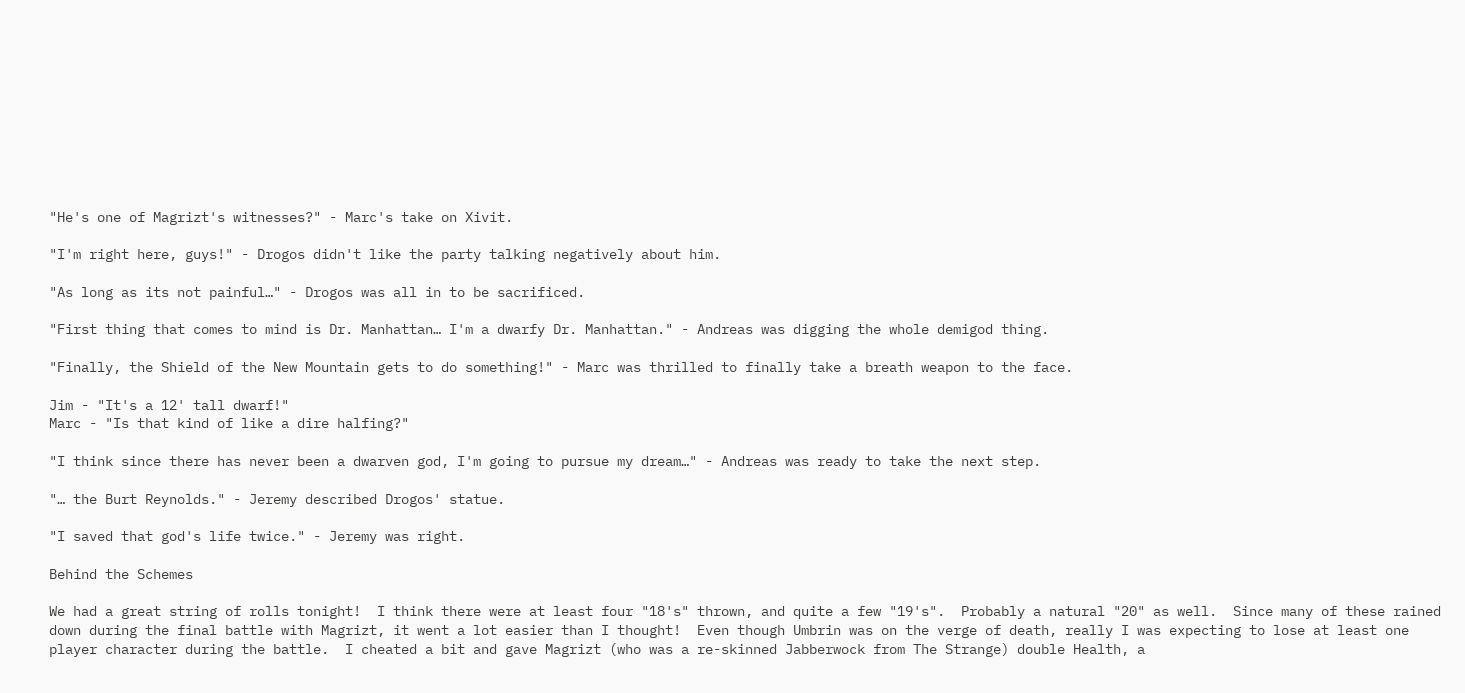"He's one of Magrizt's witnesses?" - Marc's take on Xivit.

"I'm right here, guys!" - Drogos didn't like the party talking negatively about him.

"As long as its not painful…" - Drogos was all in to be sacrificed.

"First thing that comes to mind is Dr. Manhattan… I'm a dwarfy Dr. Manhattan." - Andreas was digging the whole demigod thing.

"Finally, the Shield of the New Mountain gets to do something!" - Marc was thrilled to finally take a breath weapon to the face.

Jim - "It's a 12' tall dwarf!"
Marc - "Is that kind of like a dire halfing?"

"I think since there has never been a dwarven god, I'm going to pursue my dream…" - Andreas was ready to take the next step.

"… the Burt Reynolds." - Jeremy described Drogos' statue.

"I saved that god's life twice." - Jeremy was right.

Behind the Schemes

We had a great string of rolls tonight!  I think there were at least four "18's" thrown, and quite a few "19's".  Probably a natural "20" as well.  Since many of these rained down during the final battle with Magrizt, it went a lot easier than I thought!  Even though Umbrin was on the verge of death, really I was expecting to lose at least one player character during the battle.  I cheated a bit and gave Magrizt (who was a re-skinned Jabberwock from The Strange) double Health, a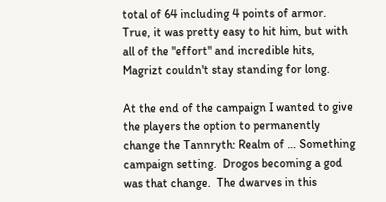total of 64 including 4 points of armor.  True, it was pretty easy to hit him, but with all of the "effort" and incredible hits, Magrizt couldn't stay standing for long.

At the end of the campaign I wanted to give the players the option to permanently change the Tannryth: Realm of … Something campaign setting.  Drogos becoming a god was that change.  The dwarves in this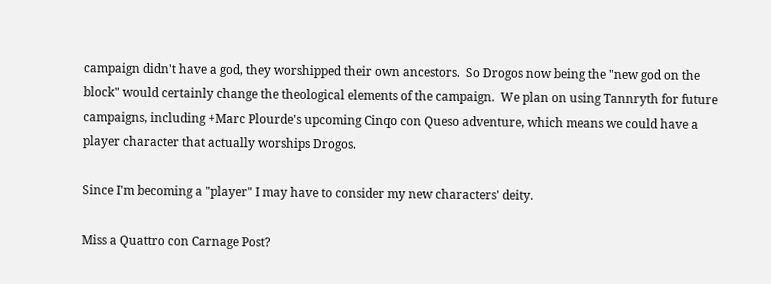campaign didn't have a god, they worshipped their own ancestors.  So Drogos now being the "new god on the block" would certainly change the theological elements of the campaign.  We plan on using Tannryth for future campaigns, including +Marc Plourde's upcoming Cinqo con Queso adventure, which means we could have a player character that actually worships Drogos.

Since I'm becoming a "player" I may have to consider my new characters' deity.

Miss a Quattro con Carnage Post?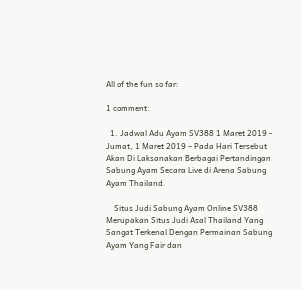All of the fun so far:

1 comment:

  1. Jadwal Adu Ayam SV388 1 Maret 2019 - Jumat, 1 Maret 2019 – Pada Hari Tersebut Akan Di Laksanakan Berbagai Pertandingan Sabung Ayam Secara Live di Arena Sabung Ayam Thailand.

    Situs Judi Sabung Ayam Online SV388 Merupakan Situs Judi Asal Thailand Yang Sangat Terkenal Dengan Permainan Sabung Ayam Yang Fair dan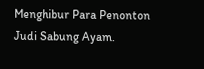Menghibur Para Penonton Judi Sabung Ayam.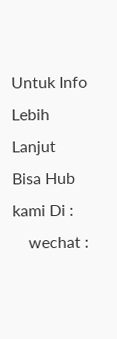Untuk Info Lebih Lanjut Bisa Hub kami Di :
    wechat :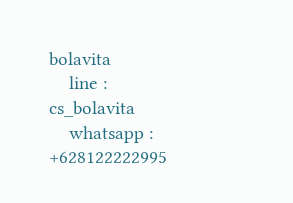bolavita
    line : cs_bolavita
    whatsapp : +628122222995